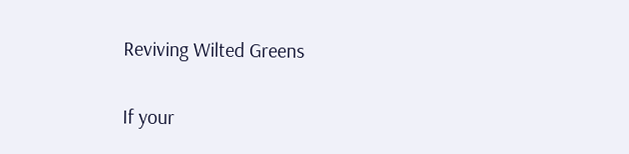Reviving Wilted Greens

If your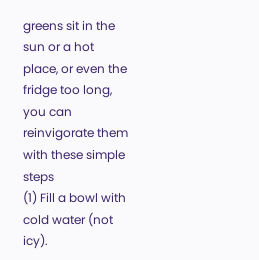greens sit in the sun or a hot place, or even the fridge too long, you can reinvigorate them with these simple steps
(1) Fill a bowl with cold water (not icy).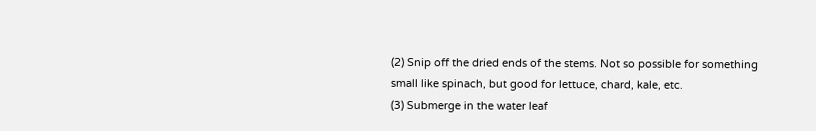(2) Snip off the dried ends of the stems. Not so possible for something small like spinach, but good for lettuce, chard, kale, etc.
(3) Submerge in the water leaf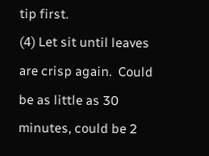tip first.
(4) Let sit until leaves are crisp again.  Could be as little as 30 minutes, could be 2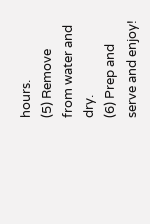hours.
(5) Remove from water and dry.
(6) Prep and serve and enjoy!